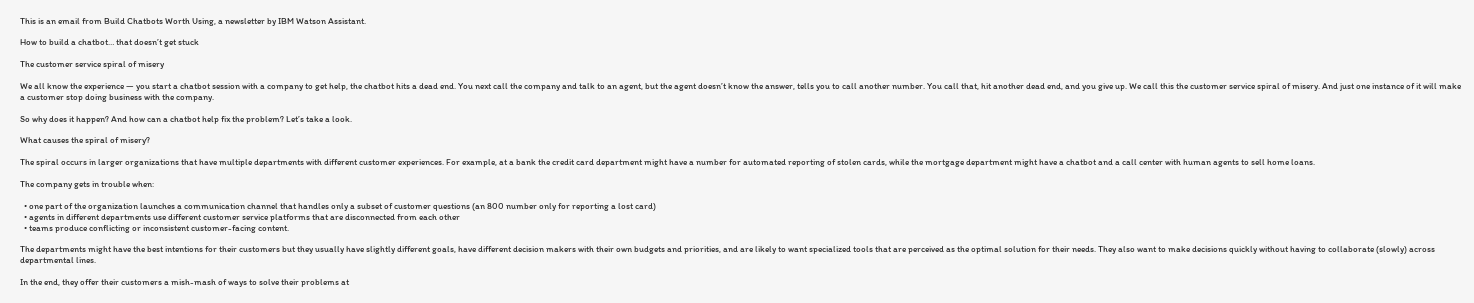This is an email from Build Chatbots Worth Using, a newsletter by IBM Watson Assistant.

How to build a chatbot… that doesn’t get stuck

The customer service spiral of misery

We all know the experience — you start a chatbot session with a company to get help, the chatbot hits a dead end. You next call the company and talk to an agent, but the agent doesn’t know the answer, tells you to call another number. You call that, hit another dead end, and you give up. We call this the customer service spiral of misery. And just one instance of it will make a customer stop doing business with the company.

So why does it happen? And how can a chatbot help fix the problem? Let’s take a look.

What causes the spiral of misery?

The spiral occurs in larger organizations that have multiple departments with different customer experiences. For example, at a bank the credit card department might have a number for automated reporting of stolen cards, while the mortgage department might have a chatbot and a call center with human agents to sell home loans.

The company gets in trouble when:

  • one part of the organization launches a communication channel that handles only a subset of customer questions (an 800 number only for reporting a lost card)
  • agents in different departments use different customer service platforms that are disconnected from each other
  • teams produce conflicting or inconsistent customer-facing content.

The departments might have the best intentions for their customers but they usually have slightly different goals, have different decision makers with their own budgets and priorities, and are likely to want specialized tools that are perceived as the optimal solution for their needs. They also want to make decisions quickly without having to collaborate (slowly) across departmental lines.

In the end, they offer their customers a mish-mash of ways to solve their problems at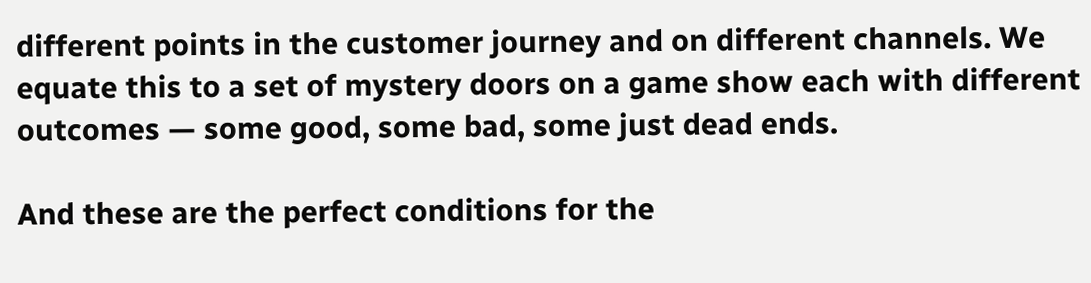different points in the customer journey and on different channels. We equate this to a set of mystery doors on a game show each with different outcomes — some good, some bad, some just dead ends.

And these are the perfect conditions for the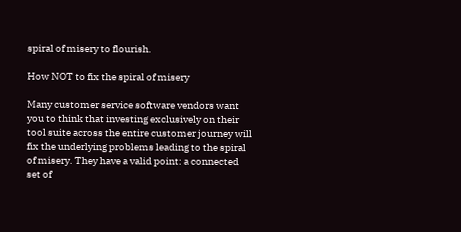spiral of misery to flourish.

How NOT to fix the spiral of misery

Many customer service software vendors want you to think that investing exclusively on their tool suite across the entire customer journey will fix the underlying problems leading to the spiral of misery. They have a valid point: a connected set of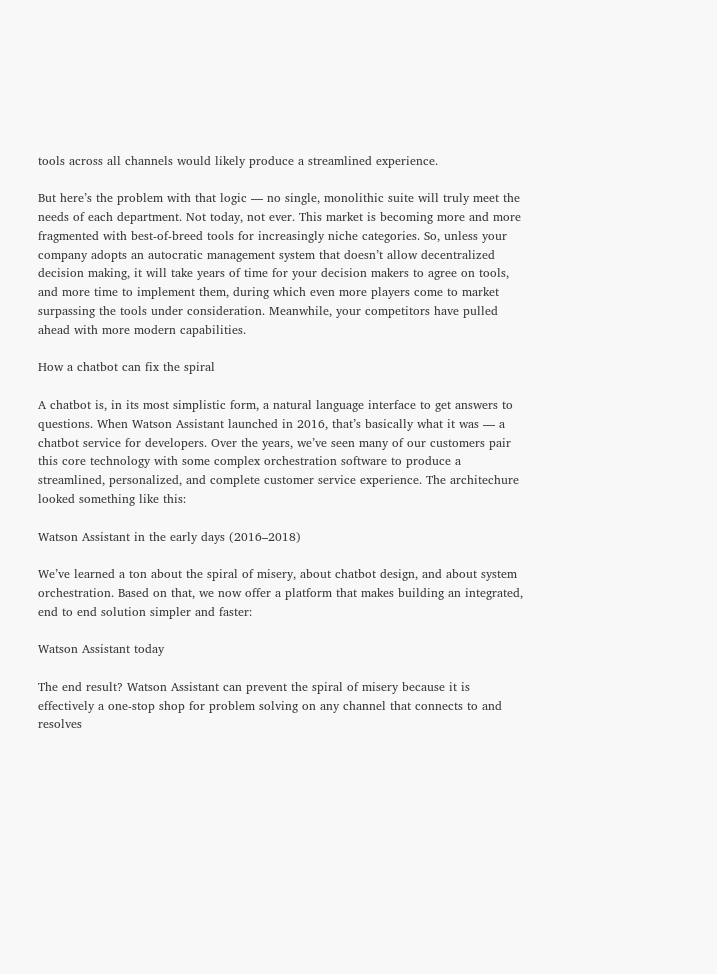tools across all channels would likely produce a streamlined experience.

But here’s the problem with that logic — no single, monolithic suite will truly meet the needs of each department. Not today, not ever. This market is becoming more and more fragmented with best-of-breed tools for increasingly niche categories. So, unless your company adopts an autocratic management system that doesn’t allow decentralized decision making, it will take years of time for your decision makers to agree on tools, and more time to implement them, during which even more players come to market surpassing the tools under consideration. Meanwhile, your competitors have pulled ahead with more modern capabilities.

How a chatbot can fix the spiral

A chatbot is, in its most simplistic form, a natural language interface to get answers to questions. When Watson Assistant launched in 2016, that’s basically what it was — a chatbot service for developers. Over the years, we’ve seen many of our customers pair this core technology with some complex orchestration software to produce a streamlined, personalized, and complete customer service experience. The architechure looked something like this:

Watson Assistant in the early days (2016–2018)

We’ve learned a ton about the spiral of misery, about chatbot design, and about system orchestration. Based on that, we now offer a platform that makes building an integrated, end to end solution simpler and faster:

Watson Assistant today

The end result? Watson Assistant can prevent the spiral of misery because it is effectively a one-stop shop for problem solving on any channel that connects to and resolves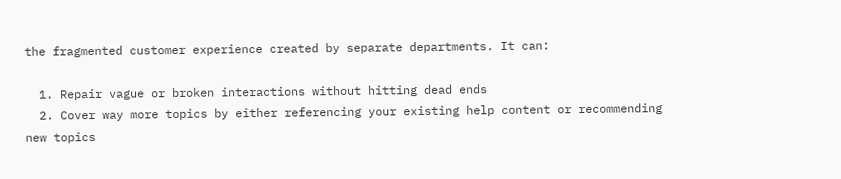the fragmented customer experience created by separate departments. It can:

  1. Repair vague or broken interactions without hitting dead ends
  2. Cover way more topics by either referencing your existing help content or recommending new topics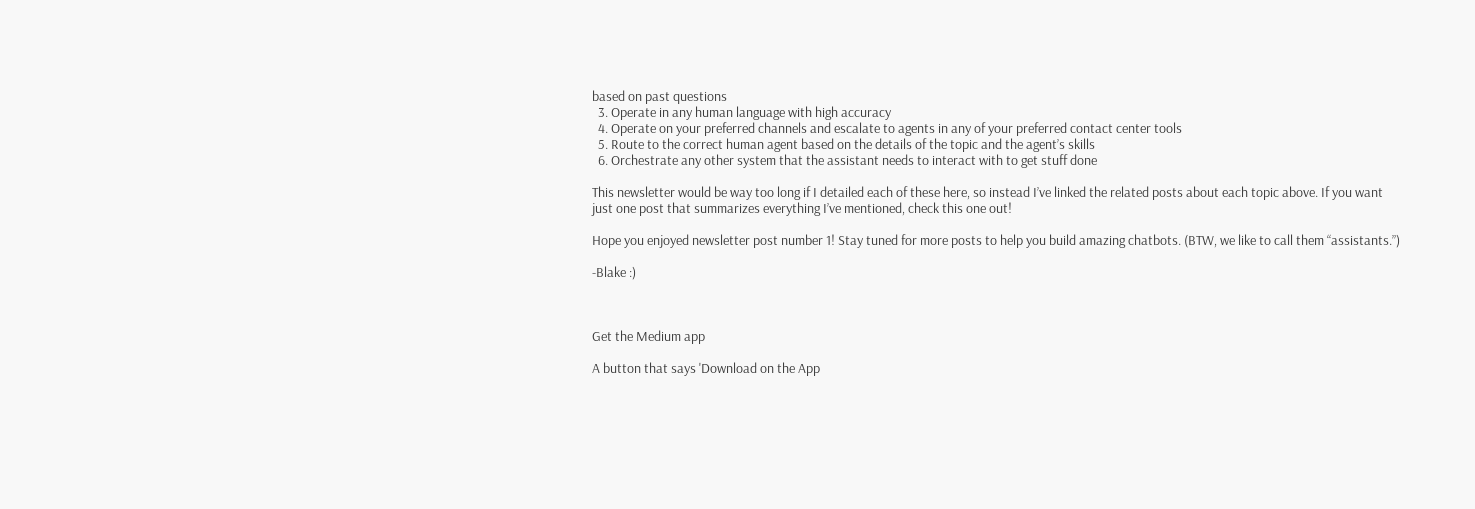based on past questions
  3. Operate in any human language with high accuracy
  4. Operate on your preferred channels and escalate to agents in any of your preferred contact center tools
  5. Route to the correct human agent based on the details of the topic and the agent’s skills
  6. Orchestrate any other system that the assistant needs to interact with to get stuff done

This newsletter would be way too long if I detailed each of these here, so instead I’ve linked the related posts about each topic above. If you want just one post that summarizes everything I’ve mentioned, check this one out!

Hope you enjoyed newsletter post number 1! Stay tuned for more posts to help you build amazing chatbots. (BTW, we like to call them “assistants.”)

-Blake :)



Get the Medium app

A button that says 'Download on the App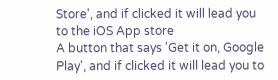Store', and if clicked it will lead you to the iOS App store
A button that says 'Get it on, Google Play', and if clicked it will lead you to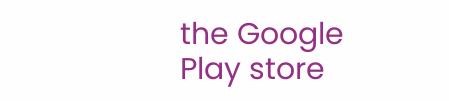the Google Play store